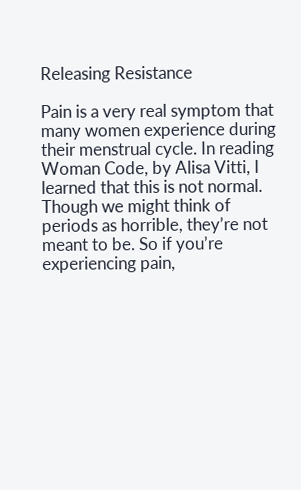Releasing Resistance

Pain is a very real symptom that many women experience during their menstrual cycle. In reading Woman Code, by Alisa Vitti, I learned that this is not normal. Though we might think of periods as horrible, they’re not meant to be. So if you’re experiencing pain,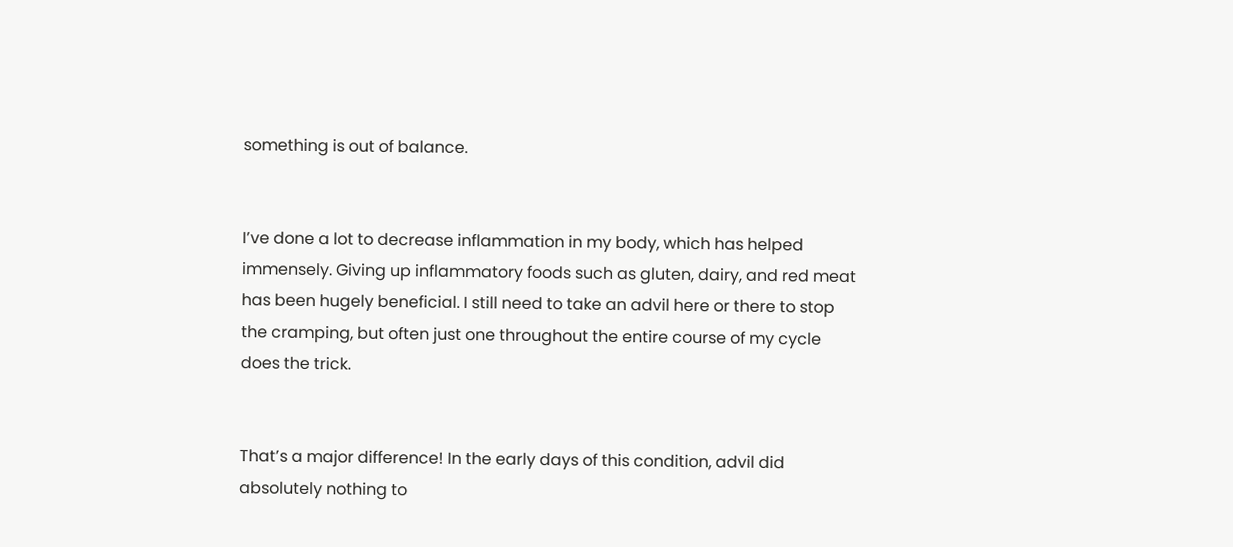something is out of balance.


I’ve done a lot to decrease inflammation in my body, which has helped immensely. Giving up inflammatory foods such as gluten, dairy, and red meat has been hugely beneficial. I still need to take an advil here or there to stop the cramping, but often just one throughout the entire course of my cycle does the trick.


That’s a major difference! In the early days of this condition, advil did absolutely nothing to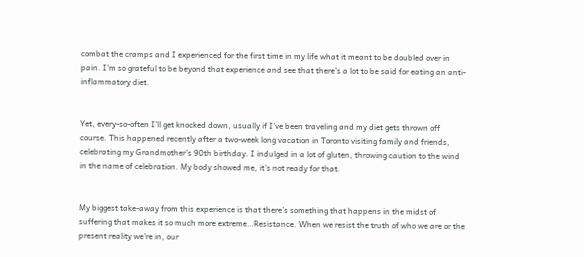combat the cramps and I experienced for the first time in my life what it meant to be doubled over in pain. I’m so grateful to be beyond that experience and see that there’s a lot to be said for eating an anti-inflammatory diet.


Yet, every-so-often I’ll get knocked down, usually if I’ve been traveling and my diet gets thrown off course. This happened recently after a two-week long vacation in Toronto visiting family and friends, celebrating my Grandmother’s 90th birthday. I indulged in a lot of gluten, throwing caution to the wind in the name of celebration. My body showed me, it’s not ready for that.


My biggest take-away from this experience is that there’s something that happens in the midst of suffering that makes it so much more extreme…Resistance. When we resist the truth of who we are or the present reality we’re in, our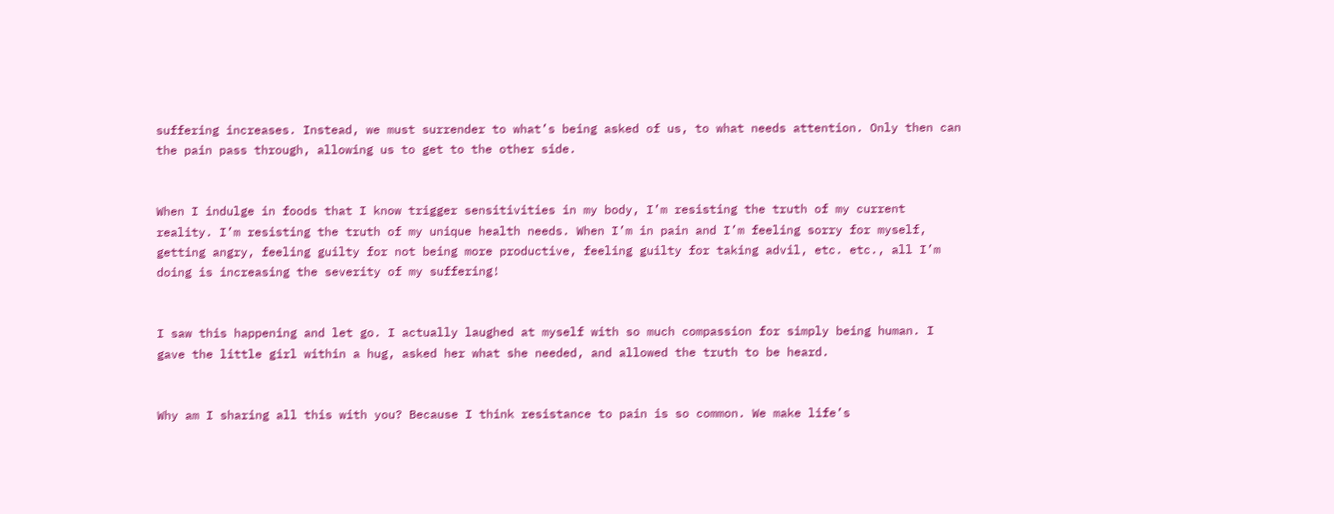suffering increases. Instead, we must surrender to what’s being asked of us, to what needs attention. Only then can the pain pass through, allowing us to get to the other side.


When I indulge in foods that I know trigger sensitivities in my body, I’m resisting the truth of my current reality. I’m resisting the truth of my unique health needs. When I’m in pain and I’m feeling sorry for myself, getting angry, feeling guilty for not being more productive, feeling guilty for taking advil, etc. etc., all I’m doing is increasing the severity of my suffering!


I saw this happening and let go. I actually laughed at myself with so much compassion for simply being human. I gave the little girl within a hug, asked her what she needed, and allowed the truth to be heard.


Why am I sharing all this with you? Because I think resistance to pain is so common. We make life’s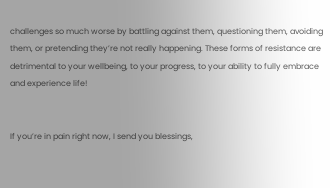challenges so much worse by battling against them, questioning them, avoiding them, or pretending they’re not really happening. These forms of resistance are detrimental to your wellbeing, to your progress, to your ability to fully embrace and experience life!


If you’re in pain right now, I send you blessings,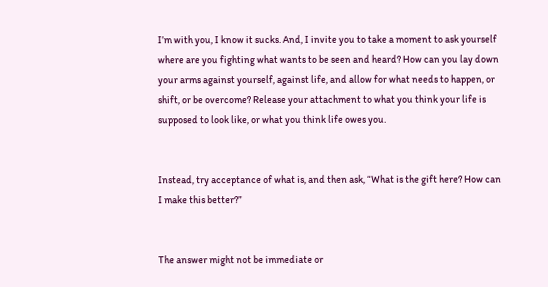I’m with you, I know it sucks. And, I invite you to take a moment to ask yourself where are you fighting what wants to be seen and heard? How can you lay down your arms against yourself, against life, and allow for what needs to happen, or shift, or be overcome? Release your attachment to what you think your life is supposed to look like, or what you think life owes you.


Instead, try acceptance of what is, and then ask, “What is the gift here? How can I make this better?”


The answer might not be immediate or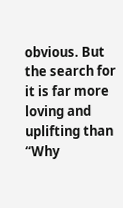obvious. But the search for it is far more loving and uplifting than “Why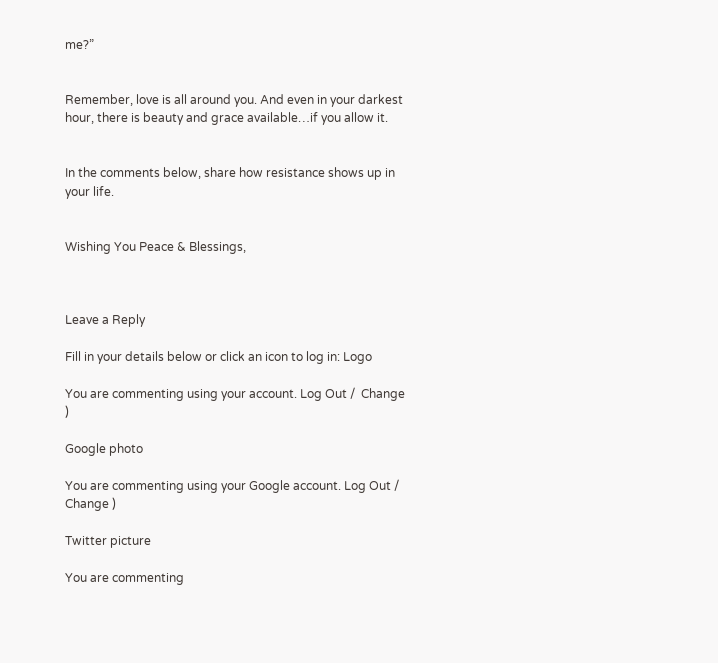me?”


Remember, love is all around you. And even in your darkest hour, there is beauty and grace available…if you allow it.


In the comments below, share how resistance shows up in your life.


Wishing You Peace & Blessings,



Leave a Reply

Fill in your details below or click an icon to log in: Logo

You are commenting using your account. Log Out /  Change )

Google photo

You are commenting using your Google account. Log Out /  Change )

Twitter picture

You are commenting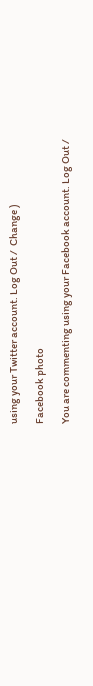using your Twitter account. Log Out /  Change )

Facebook photo

You are commenting using your Facebook account. Log Out /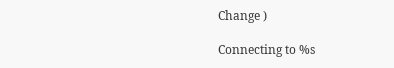Change )

Connecting to %s